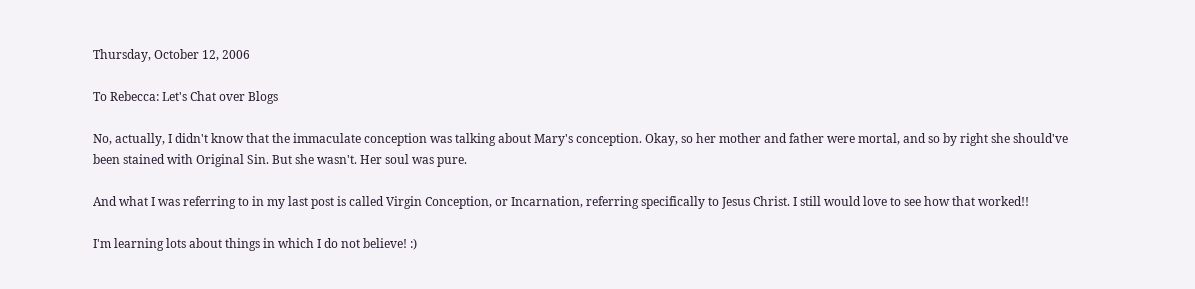Thursday, October 12, 2006

To Rebecca: Let's Chat over Blogs

No, actually, I didn't know that the immaculate conception was talking about Mary's conception. Okay, so her mother and father were mortal, and so by right she should've been stained with Original Sin. But she wasn't. Her soul was pure.

And what I was referring to in my last post is called Virgin Conception, or Incarnation, referring specifically to Jesus Christ. I still would love to see how that worked!!

I'm learning lots about things in which I do not believe! :)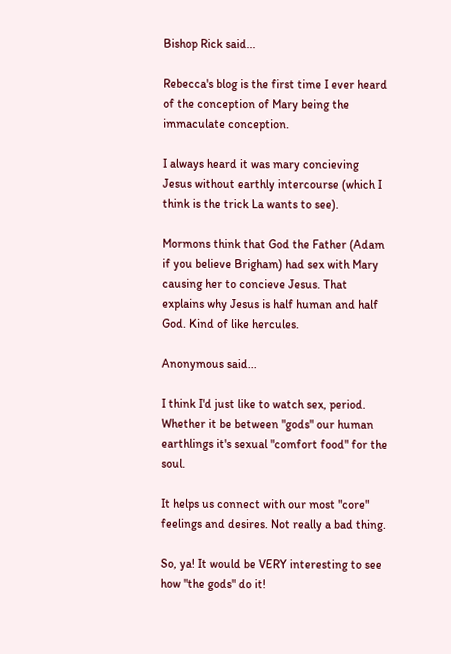Bishop Rick said...

Rebecca's blog is the first time I ever heard of the conception of Mary being the immaculate conception.

I always heard it was mary concieving Jesus without earthly intercourse (which I think is the trick La wants to see).

Mormons think that God the Father (Adam if you believe Brigham) had sex with Mary causing her to concieve Jesus. That explains why Jesus is half human and half God. Kind of like hercules.

Anonymous said...

I think I'd just like to watch sex, period. Whether it be between "gods" our human earthlings it's sexual "comfort food" for the soul.

It helps us connect with our most "core" feelings and desires. Not really a bad thing.

So, ya! It would be VERY interesting to see how "the gods" do it!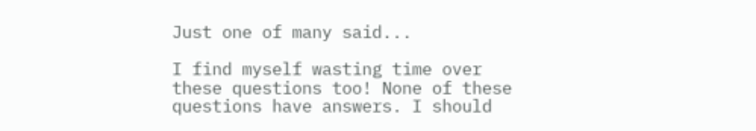Just one of many said...

I find myself wasting time over these questions too! None of these questions have answers. I should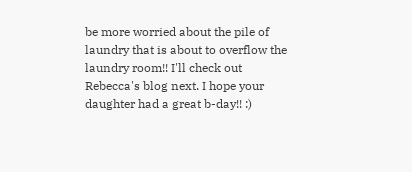be more worried about the pile of laundry that is about to overflow the laundry room!! I'll check out Rebecca's blog next. I hope your daughter had a great b-day!! :)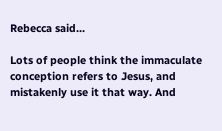Rebecca said...

Lots of people think the immaculate conception refers to Jesus, and mistakenly use it that way. And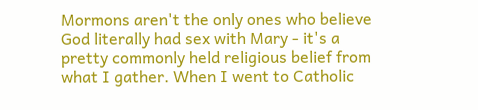Mormons aren't the only ones who believe God literally had sex with Mary - it's a pretty commonly held religious belief from what I gather. When I went to Catholic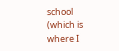school (which is where I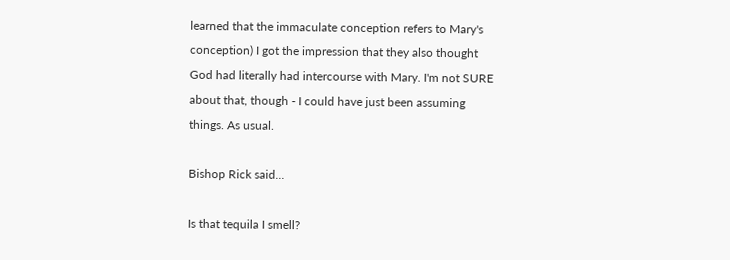learned that the immaculate conception refers to Mary's conception) I got the impression that they also thought God had literally had intercourse with Mary. I'm not SURE about that, though - I could have just been assuming things. As usual.

Bishop Rick said...

Is that tequila I smell?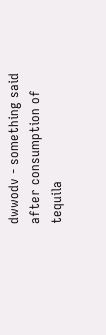dwwodv - something said after consumption of tequila